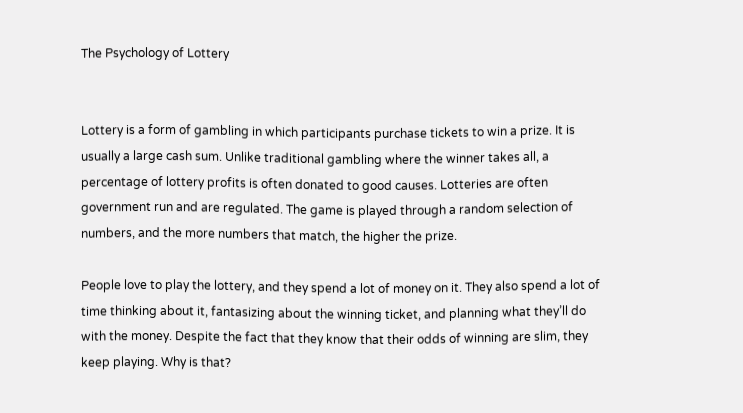The Psychology of Lottery


Lottery is a form of gambling in which participants purchase tickets to win a prize. It is usually a large cash sum. Unlike traditional gambling where the winner takes all, a percentage of lottery profits is often donated to good causes. Lotteries are often government run and are regulated. The game is played through a random selection of numbers, and the more numbers that match, the higher the prize.

People love to play the lottery, and they spend a lot of money on it. They also spend a lot of time thinking about it, fantasizing about the winning ticket, and planning what they’ll do with the money. Despite the fact that they know that their odds of winning are slim, they keep playing. Why is that?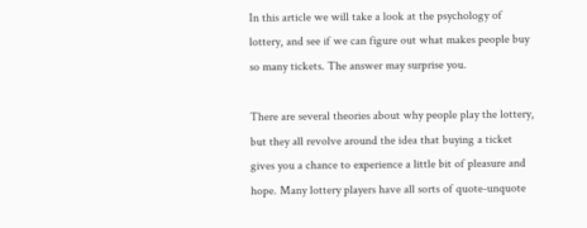In this article we will take a look at the psychology of lottery, and see if we can figure out what makes people buy so many tickets. The answer may surprise you.

There are several theories about why people play the lottery, but they all revolve around the idea that buying a ticket gives you a chance to experience a little bit of pleasure and hope. Many lottery players have all sorts of quote-unquote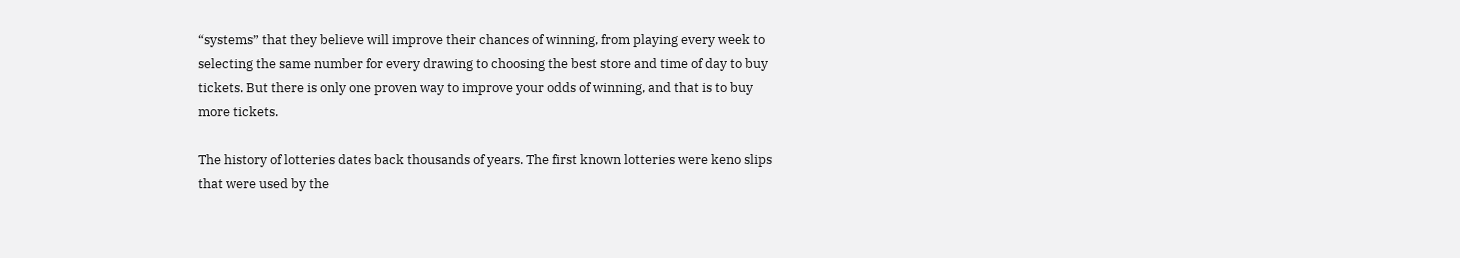“systems” that they believe will improve their chances of winning, from playing every week to selecting the same number for every drawing to choosing the best store and time of day to buy tickets. But there is only one proven way to improve your odds of winning, and that is to buy more tickets.

The history of lotteries dates back thousands of years. The first known lotteries were keno slips that were used by the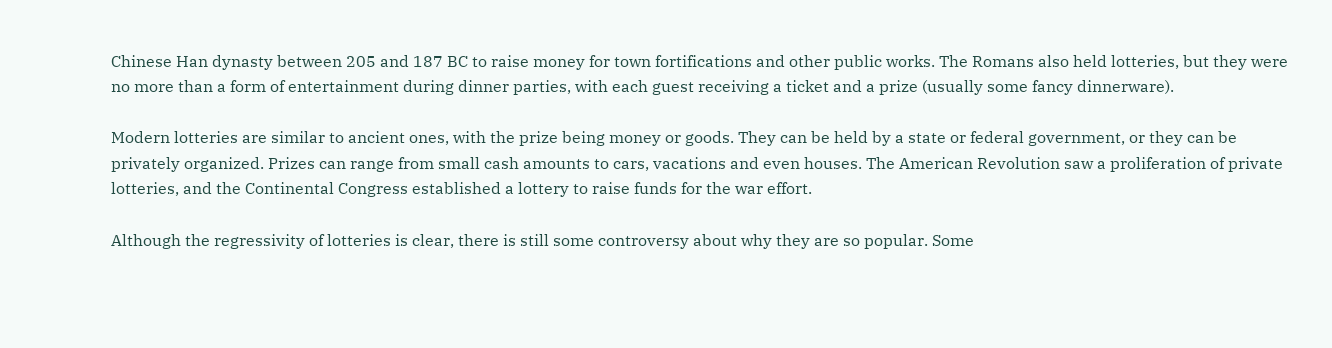Chinese Han dynasty between 205 and 187 BC to raise money for town fortifications and other public works. The Romans also held lotteries, but they were no more than a form of entertainment during dinner parties, with each guest receiving a ticket and a prize (usually some fancy dinnerware).

Modern lotteries are similar to ancient ones, with the prize being money or goods. They can be held by a state or federal government, or they can be privately organized. Prizes can range from small cash amounts to cars, vacations and even houses. The American Revolution saw a proliferation of private lotteries, and the Continental Congress established a lottery to raise funds for the war effort.

Although the regressivity of lotteries is clear, there is still some controversy about why they are so popular. Some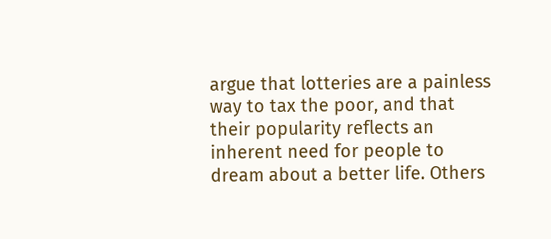argue that lotteries are a painless way to tax the poor, and that their popularity reflects an inherent need for people to dream about a better life. Others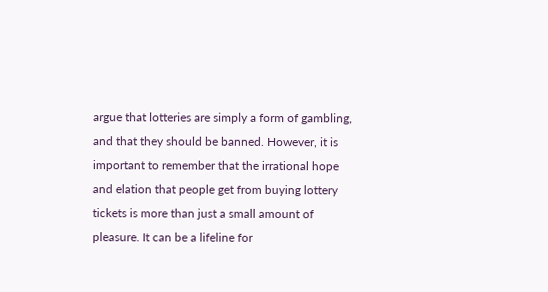argue that lotteries are simply a form of gambling, and that they should be banned. However, it is important to remember that the irrational hope and elation that people get from buying lottery tickets is more than just a small amount of pleasure. It can be a lifeline for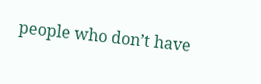people who don’t have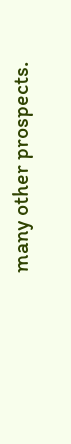many other prospects.